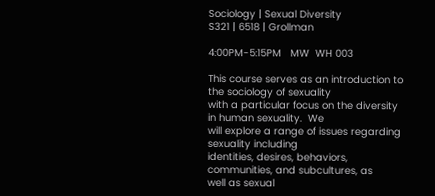Sociology | Sexual Diversity
S321 | 6518 | Grollman

4:00PM-5:15PM   MW  WH 003

This course serves as an introduction to the sociology of sexuality
with a particular focus on the diversity in human sexuality.  We
will explore a range of issues regarding sexuality including
identities, desires, behaviors, communities, and subcultures, as
well as sexual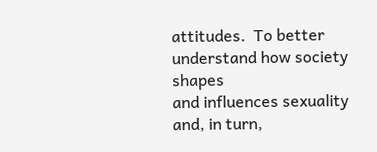attitudes.  To better understand how society shapes
and influences sexuality and, in turn,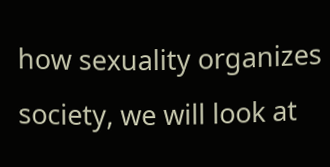how sexuality organizes
society, we will look at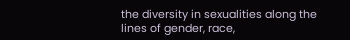the diversity in sexualities along the
lines of gender, race,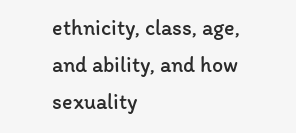ethnicity, class, age, and ability, and how
sexuality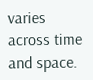varies across time and space.